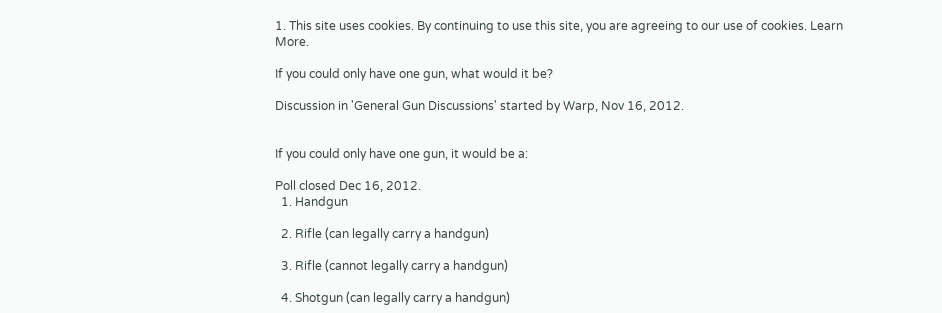1. This site uses cookies. By continuing to use this site, you are agreeing to our use of cookies. Learn More.

If you could only have one gun, what would it be?

Discussion in 'General Gun Discussions' started by Warp, Nov 16, 2012.


If you could only have one gun, it would be a:

Poll closed Dec 16, 2012.
  1. Handgun

  2. Rifle (can legally carry a handgun)

  3. Rifle (cannot legally carry a handgun)

  4. Shotgun (can legally carry a handgun)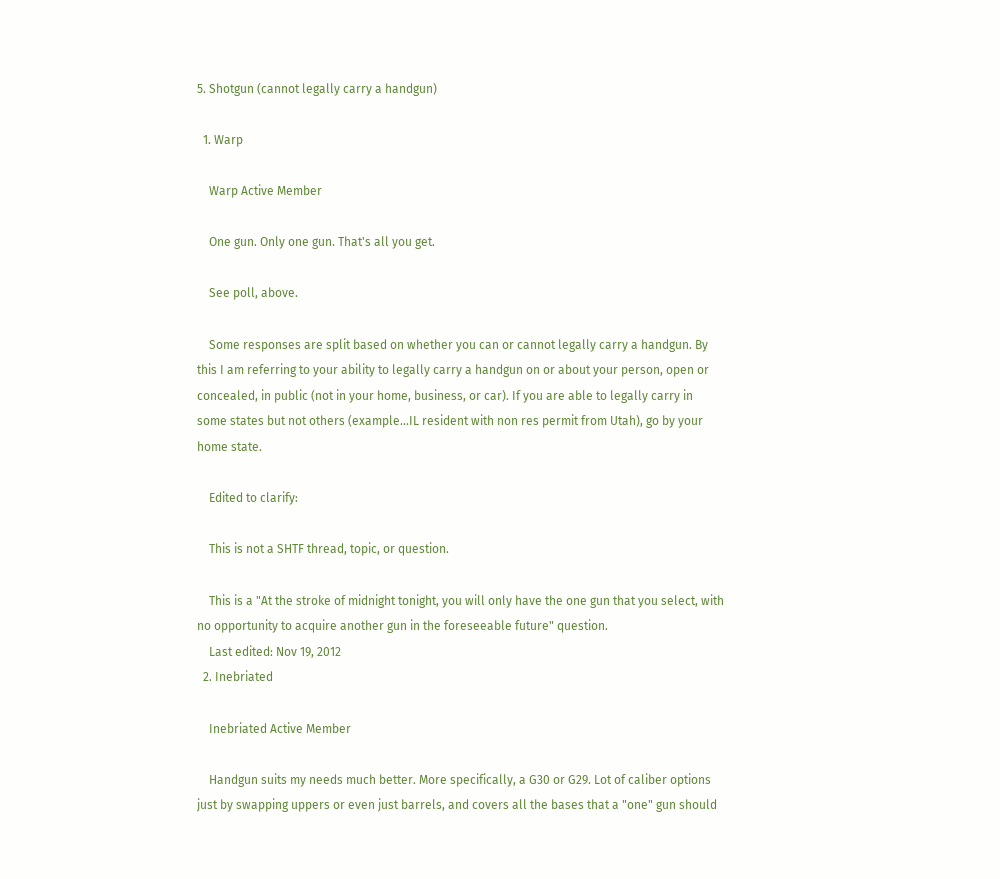5. Shotgun (cannot legally carry a handgun)

  1. Warp

    Warp Active Member

    One gun. Only one gun. That's all you get.

    See poll, above.

    Some responses are split based on whether you can or cannot legally carry a handgun. By this I am referring to your ability to legally carry a handgun on or about your person, open or concealed, in public (not in your home, business, or car). If you are able to legally carry in some states but not others (example...IL resident with non res permit from Utah), go by your home state.

    Edited to clarify:

    This is not a SHTF thread, topic, or question.

    This is a "At the stroke of midnight tonight, you will only have the one gun that you select, with no opportunity to acquire another gun in the foreseeable future" question.
    Last edited: Nov 19, 2012
  2. Inebriated

    Inebriated Active Member

    Handgun suits my needs much better. More specifically, a G30 or G29. Lot of caliber options just by swapping uppers or even just barrels, and covers all the bases that a "one" gun should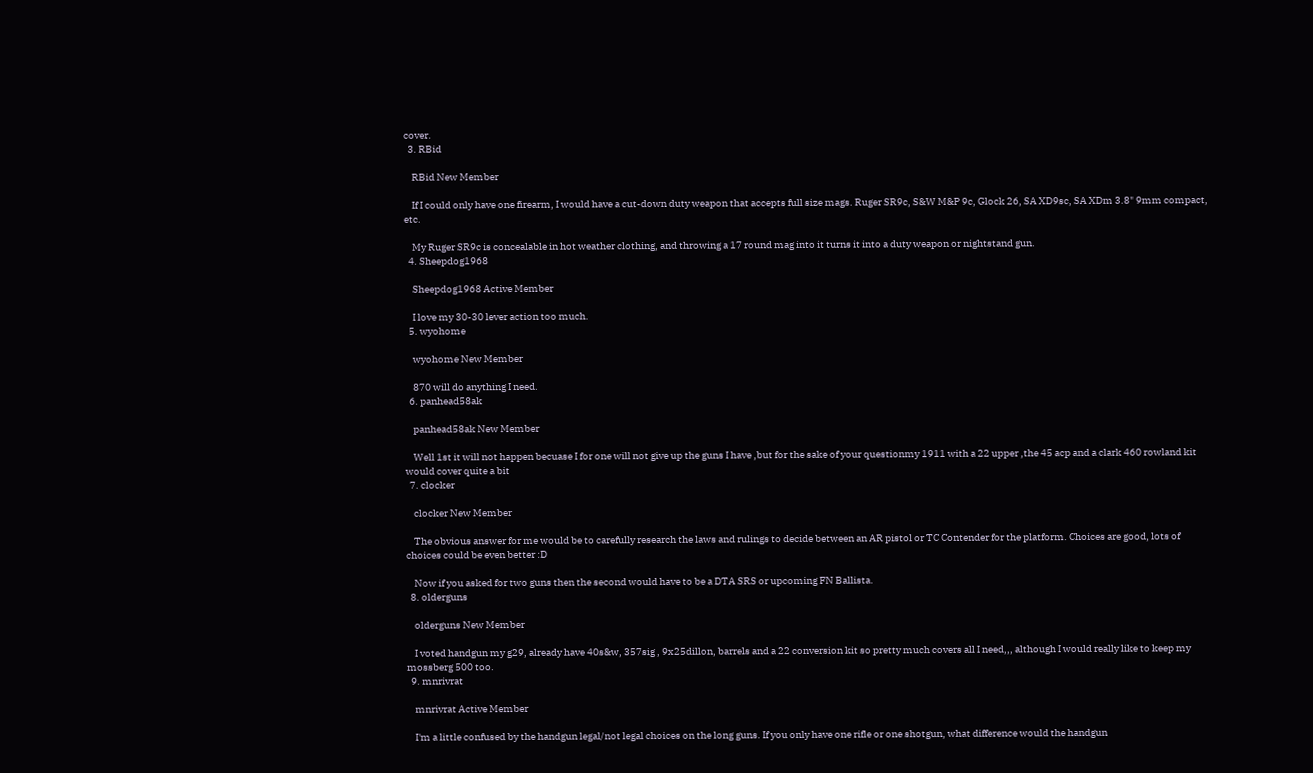cover.
  3. RBid

    RBid New Member

    If I could only have one firearm, I would have a cut-down duty weapon that accepts full size mags. Ruger SR9c, S&W M&P 9c, Glock 26, SA XD9sc, SA XDm 3.8" 9mm compact, etc.

    My Ruger SR9c is concealable in hot weather clothing, and throwing a 17 round mag into it turns it into a duty weapon or nightstand gun.
  4. Sheepdog1968

    Sheepdog1968 Active Member

    I love my 30-30 lever action too much.
  5. wyohome

    wyohome New Member

    870 will do anything I need.
  6. panhead58ak

    panhead58ak New Member

    Well 1st it will not happen becuase I for one will not give up the guns I have ,but for the sake of your questionmy 1911 with a 22 upper ,the 45 acp and a clark 460 rowland kit would cover quite a bit
  7. clocker

    clocker New Member

    The obvious answer for me would be to carefully research the laws and rulings to decide between an AR pistol or TC Contender for the platform. Choices are good, lots of choices could be even better :D

    Now if you asked for two guns then the second would have to be a DTA SRS or upcoming FN Ballista.
  8. olderguns

    olderguns New Member

    I voted handgun my g29, already have 40s&w, 357sig , 9x25dillon, barrels and a 22 conversion kit so pretty much covers all I need,,, although I would really like to keep my mossberg 500 too.
  9. mnrivrat

    mnrivrat Active Member

    I'm a little confused by the handgun legal/not legal choices on the long guns. If you only have one rifle or one shotgun, what difference would the handgun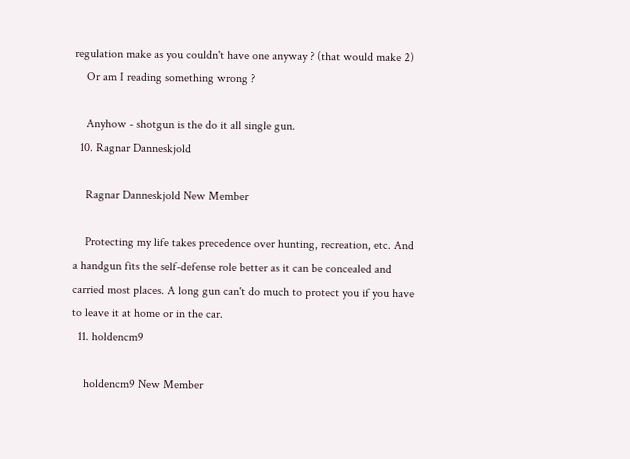regulation make as you couldn't have one anyway ? (that would make 2)
    Or am I reading something wrong ?

    Anyhow - shotgun is the do it all single gun.
  10. Ragnar Danneskjold

    Ragnar Danneskjold New Member

    Protecting my life takes precedence over hunting, recreation, etc. And a handgun fits the self-defense role better as it can be concealed and carried most places. A long gun can't do much to protect you if you have to leave it at home or in the car.
  11. holdencm9

    holdencm9 New Member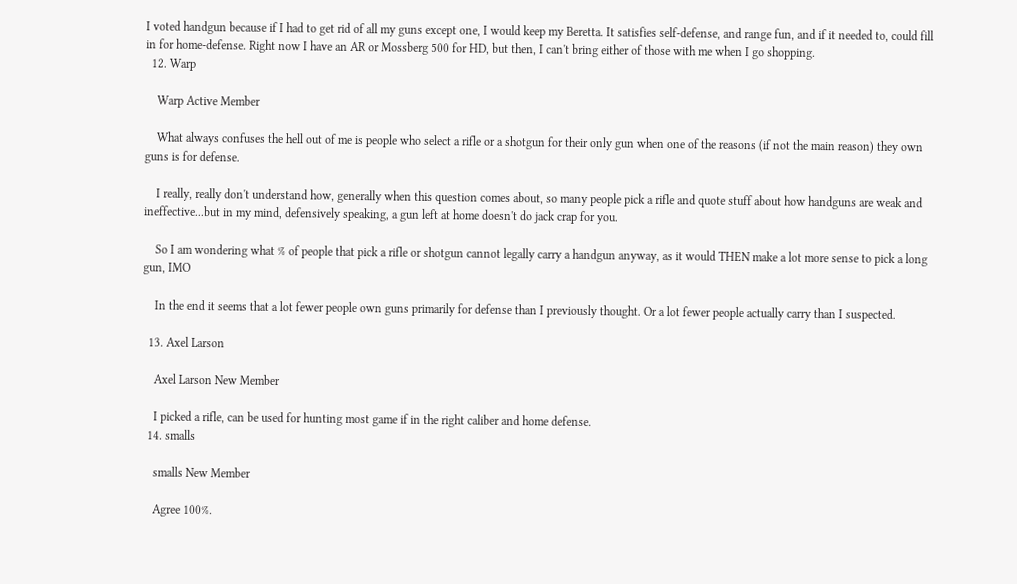I voted handgun because if I had to get rid of all my guns except one, I would keep my Beretta. It satisfies self-defense, and range fun, and if it needed to, could fill in for home-defense. Right now I have an AR or Mossberg 500 for HD, but then, I can't bring either of those with me when I go shopping.
  12. Warp

    Warp Active Member

    What always confuses the hell out of me is people who select a rifle or a shotgun for their only gun when one of the reasons (if not the main reason) they own guns is for defense.

    I really, really don't understand how, generally when this question comes about, so many people pick a rifle and quote stuff about how handguns are weak and ineffective...but in my mind, defensively speaking, a gun left at home doesn't do jack crap for you.

    So I am wondering what % of people that pick a rifle or shotgun cannot legally carry a handgun anyway, as it would THEN make a lot more sense to pick a long gun, IMO

    In the end it seems that a lot fewer people own guns primarily for defense than I previously thought. Or a lot fewer people actually carry than I suspected.

  13. Axel Larson

    Axel Larson New Member

    I picked a rifle, can be used for hunting most game if in the right caliber and home defense.
  14. smalls

    smalls New Member

    Agree 100%.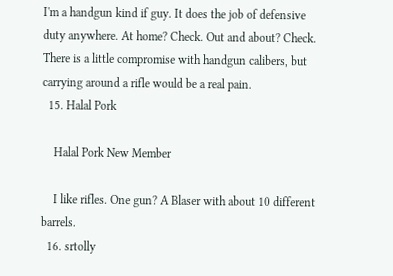I'm a handgun kind if guy. It does the job of defensive duty anywhere. At home? Check. Out and about? Check. There is a little compromise with handgun calibers, but carrying around a rifle would be a real pain.
  15. Halal Pork

    Halal Pork New Member

    I like rifles. One gun? A Blaser with about 10 different barrels.
  16. srtolly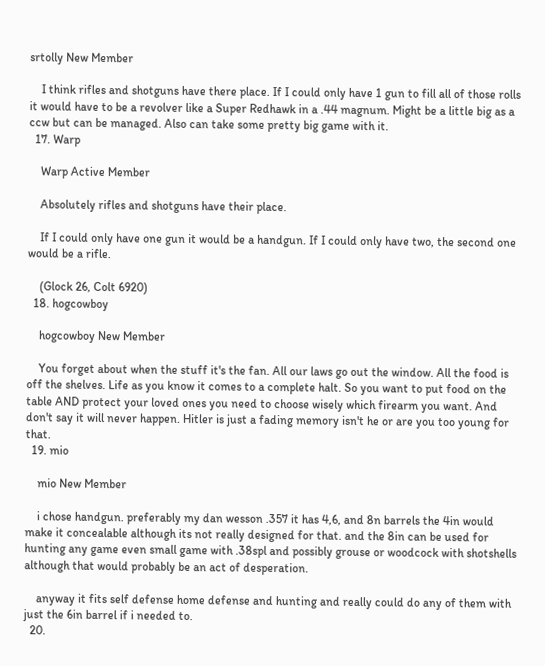srtolly New Member

    I think rifles and shotguns have there place. If I could only have 1 gun to fill all of those rolls it would have to be a revolver like a Super Redhawk in a .44 magnum. Might be a little big as a ccw but can be managed. Also can take some pretty big game with it.
  17. Warp

    Warp Active Member

    Absolutely rifles and shotguns have their place.

    If I could only have one gun it would be a handgun. If I could only have two, the second one would be a rifle.

    (Glock 26, Colt 6920)
  18. hogcowboy

    hogcowboy New Member

    You forget about when the stuff it's the fan. All our laws go out the window. All the food is off the shelves. Life as you know it comes to a complete halt. So you want to put food on the table AND protect your loved ones you need to choose wisely which firearm you want. And don't say it will never happen. Hitler is just a fading memory isn't he or are you too young for that.
  19. mio

    mio New Member

    i chose handgun. preferably my dan wesson .357 it has 4,6, and 8n barrels the 4in would make it concealable although its not really designed for that. and the 8in can be used for hunting any game even small game with .38spl and possibly grouse or woodcock with shotshells although that would probably be an act of desperation.

    anyway it fits self defense home defense and hunting and really could do any of them with just the 6in barrel if i needed to.
  20.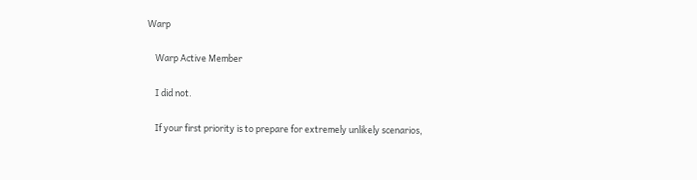Warp

    Warp Active Member

    I did not.

    If your first priority is to prepare for extremely unlikely scenarios,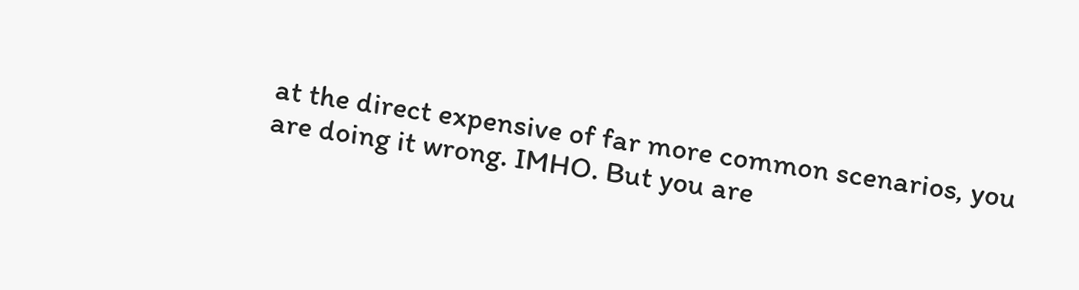at the direct expensive of far more common scenarios, you are doing it wrong. IMHO. But you are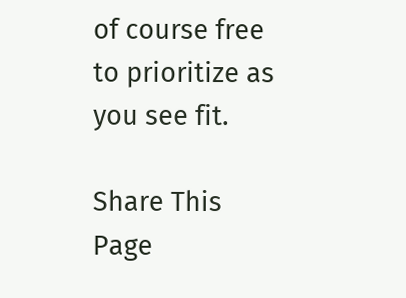of course free to prioritize as you see fit.

Share This Page